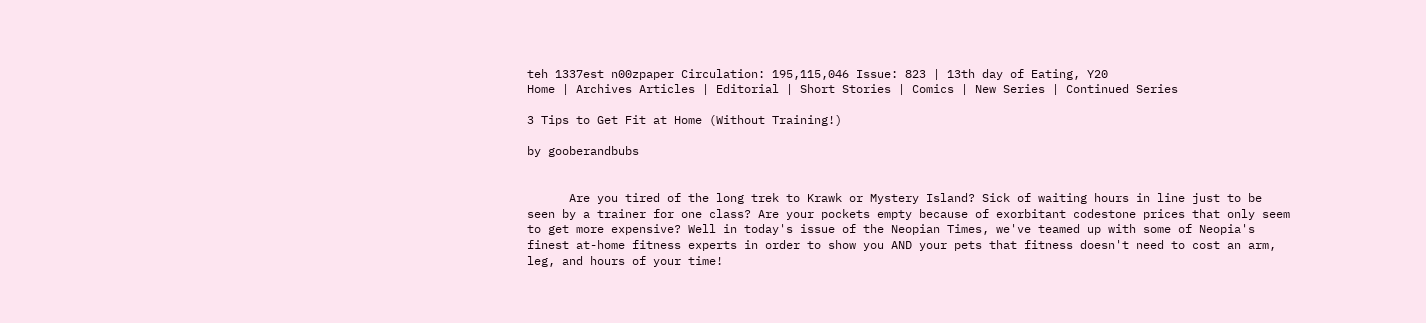teh 1337est n00zpaper Circulation: 195,115,046 Issue: 823 | 13th day of Eating, Y20
Home | Archives Articles | Editorial | Short Stories | Comics | New Series | Continued Series

3 Tips to Get Fit at Home (Without Training!)

by gooberandbubs


      Are you tired of the long trek to Krawk or Mystery Island? Sick of waiting hours in line just to be seen by a trainer for one class? Are your pockets empty because of exorbitant codestone prices that only seem to get more expensive? Well in today's issue of the Neopian Times, we've teamed up with some of Neopia's finest at-home fitness experts in order to show you AND your pets that fitness doesn't need to cost an arm, leg, and hours of your time!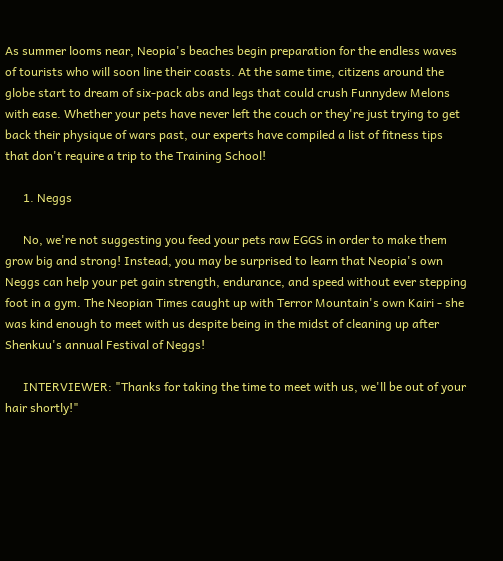As summer looms near, Neopia's beaches begin preparation for the endless waves of tourists who will soon line their coasts. At the same time, citizens around the globe start to dream of six-pack abs and legs that could crush Funnydew Melons with ease. Whether your pets have never left the couch or they're just trying to get back their physique of wars past, our experts have compiled a list of fitness tips that don't require a trip to the Training School!

      1. Neggs

      No, we're not suggesting you feed your pets raw EGGS in order to make them grow big and strong! Instead, you may be surprised to learn that Neopia's own Neggs can help your pet gain strength, endurance, and speed without ever stepping foot in a gym. The Neopian Times caught up with Terror Mountain's own Kairi - she was kind enough to meet with us despite being in the midst of cleaning up after Shenkuu's annual Festival of Neggs!

      INTERVIEWER: "Thanks for taking the time to meet with us, we'll be out of your hair shortly!"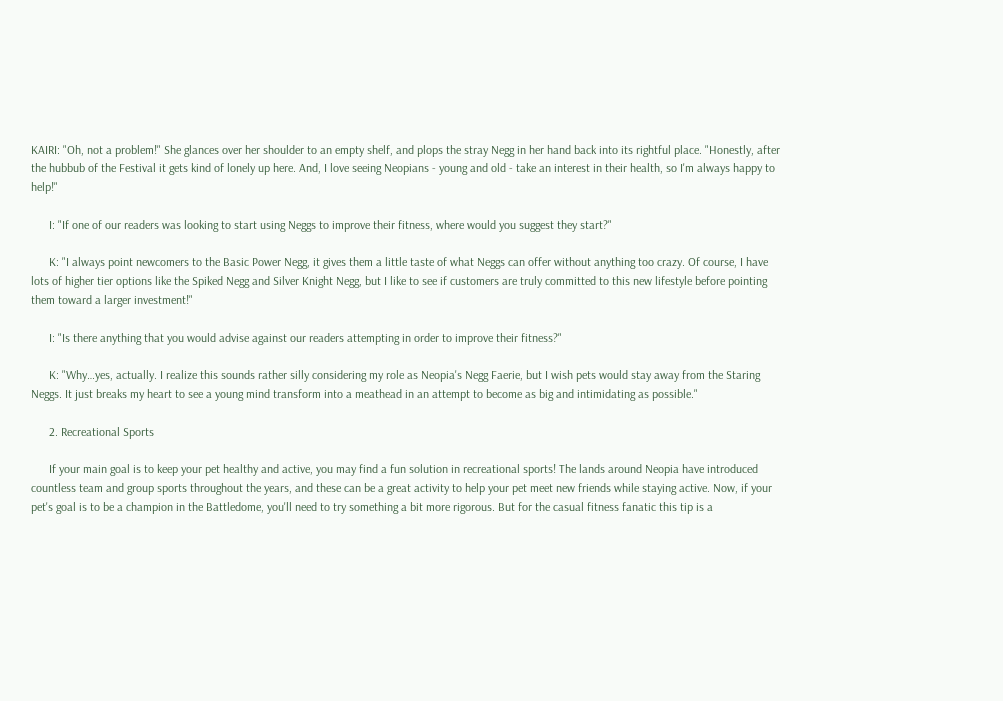KAIRI: "Oh, not a problem!" She glances over her shoulder to an empty shelf, and plops the stray Negg in her hand back into its rightful place. "Honestly, after the hubbub of the Festival it gets kind of lonely up here. And, I love seeing Neopians - young and old - take an interest in their health, so I'm always happy to help!"

      I: "If one of our readers was looking to start using Neggs to improve their fitness, where would you suggest they start?"

      K: "I always point newcomers to the Basic Power Negg, it gives them a little taste of what Neggs can offer without anything too crazy. Of course, I have lots of higher tier options like the Spiked Negg and Silver Knight Negg, but I like to see if customers are truly committed to this new lifestyle before pointing them toward a larger investment!"

      I: "Is there anything that you would advise against our readers attempting in order to improve their fitness?"

      K: "Why…yes, actually. I realize this sounds rather silly considering my role as Neopia's Negg Faerie, but I wish pets would stay away from the Staring Neggs. It just breaks my heart to see a young mind transform into a meathead in an attempt to become as big and intimidating as possible."

      2. Recreational Sports

      If your main goal is to keep your pet healthy and active, you may find a fun solution in recreational sports! The lands around Neopia have introduced countless team and group sports throughout the years, and these can be a great activity to help your pet meet new friends while staying active. Now, if your pet's goal is to be a champion in the Battledome, you'll need to try something a bit more rigorous. But for the casual fitness fanatic this tip is a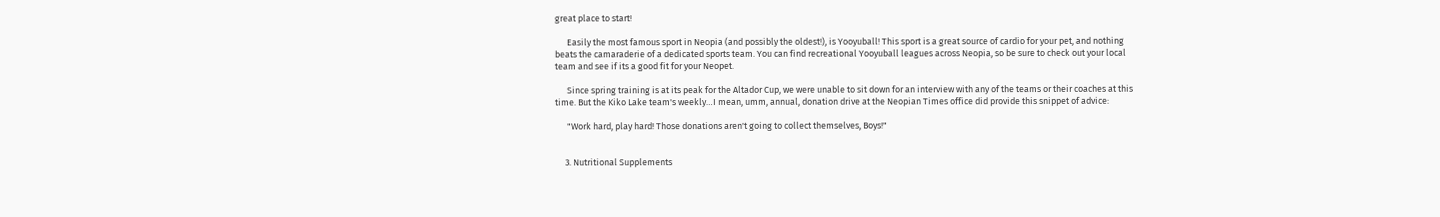great place to start!

      Easily the most famous sport in Neopia (and possibly the oldest!), is Yooyuball! This sport is a great source of cardio for your pet, and nothing beats the camaraderie of a dedicated sports team. You can find recreational Yooyuball leagues across Neopia, so be sure to check out your local team and see if its a good fit for your Neopet.

      Since spring training is at its peak for the Altador Cup, we were unable to sit down for an interview with any of the teams or their coaches at this time. But the Kiko Lake team's weekly…I mean, umm, annual, donation drive at the Neopian Times office did provide this snippet of advice:

      "Work hard, play hard! Those donations aren't going to collect themselves, Boys!"


     3. Nutritional Supplements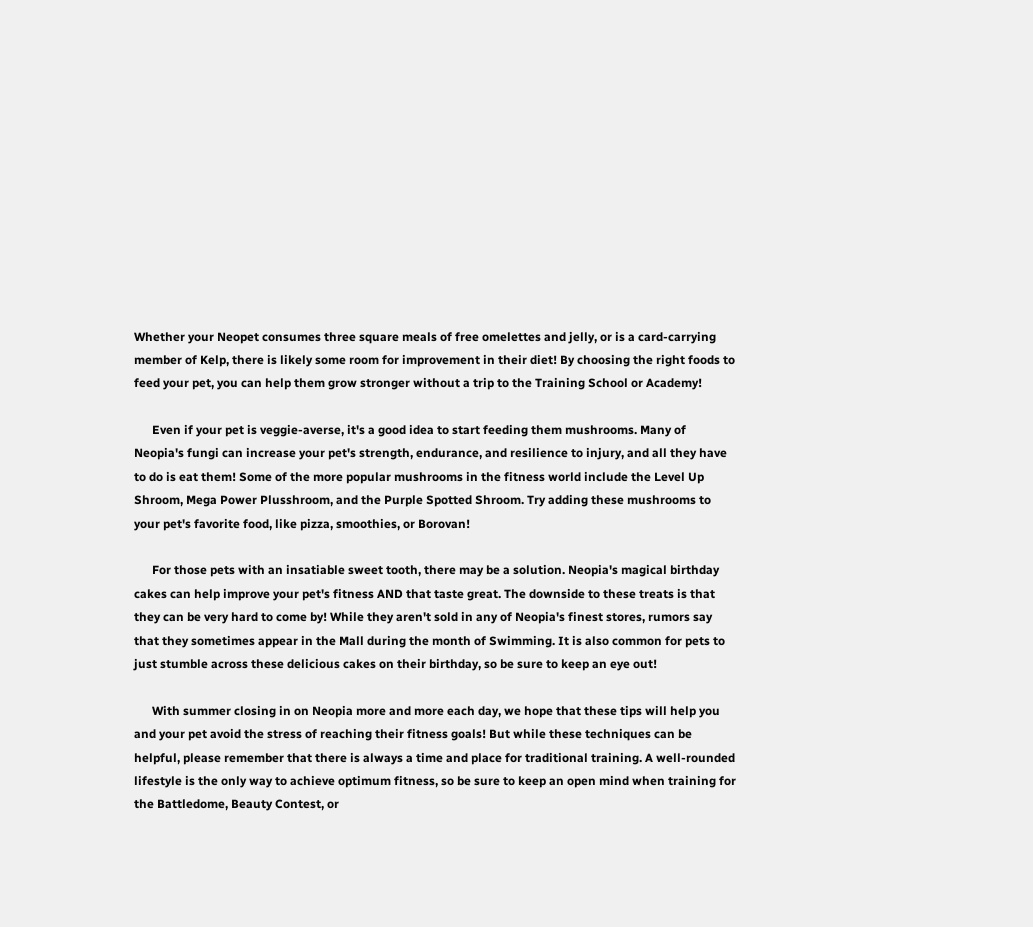Whether your Neopet consumes three square meals of free omelettes and jelly, or is a card-carrying member of Kelp, there is likely some room for improvement in their diet! By choosing the right foods to feed your pet, you can help them grow stronger without a trip to the Training School or Academy!

      Even if your pet is veggie-averse, it's a good idea to start feeding them mushrooms. Many of Neopia's fungi can increase your pet's strength, endurance, and resilience to injury, and all they have to do is eat them! Some of the more popular mushrooms in the fitness world include the Level Up Shroom, Mega Power Plusshroom, and the Purple Spotted Shroom. Try adding these mushrooms to your pet's favorite food, like pizza, smoothies, or Borovan!

      For those pets with an insatiable sweet tooth, there may be a solution. Neopia's magical birthday cakes can help improve your pet's fitness AND that taste great. The downside to these treats is that they can be very hard to come by! While they aren't sold in any of Neopia's finest stores, rumors say that they sometimes appear in the Mall during the month of Swimming. It is also common for pets to just stumble across these delicious cakes on their birthday, so be sure to keep an eye out!

      With summer closing in on Neopia more and more each day, we hope that these tips will help you and your pet avoid the stress of reaching their fitness goals! But while these techniques can be helpful, please remember that there is always a time and place for traditional training. A well-rounded lifestyle is the only way to achieve optimum fitness, so be sure to keep an open mind when training for the Battledome, Beauty Contest, or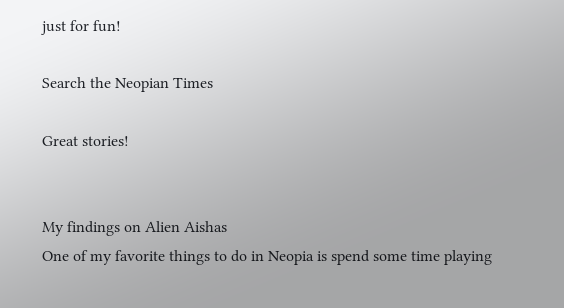just for fun!

Search the Neopian Times

Great stories!


My findings on Alien Aishas
One of my favorite things to do in Neopia is spend some time playing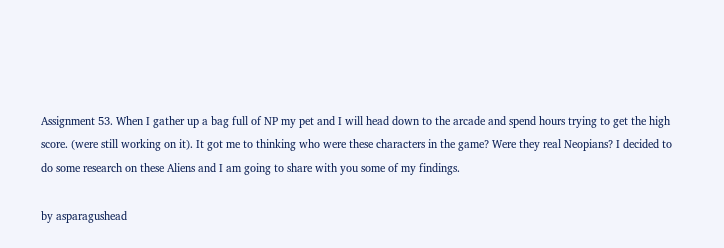Assignment 53. When I gather up a bag full of NP my pet and I will head down to the arcade and spend hours trying to get the high score. (were still working on it). It got me to thinking who were these characters in the game? Were they real Neopians? I decided to do some research on these Aliens and I am going to share with you some of my findings.

by asparagushead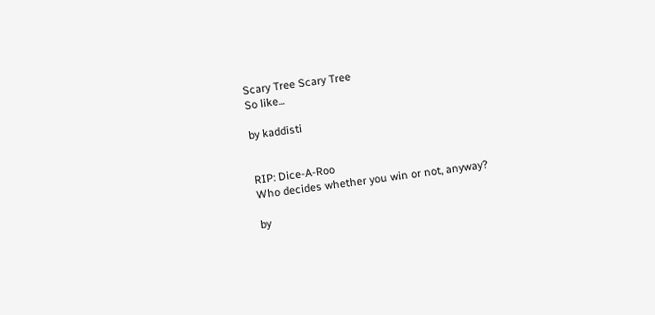Scary Tree Scary Tree
So like...

by kaddisti


RIP: Dice-A-Roo
Who decides whether you win or not, anyway?

by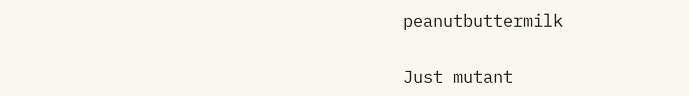peanutbuttermilk


Just mutant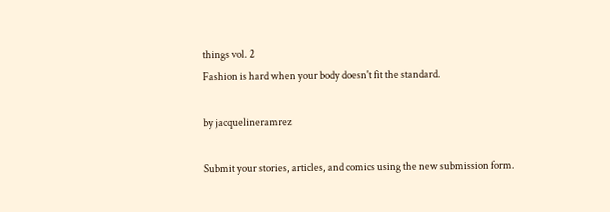things vol. 2
Fashion is hard when your body doesn't fit the standard.

by jacquelineramrez

Submit your stories, articles, and comics using the new submission form.